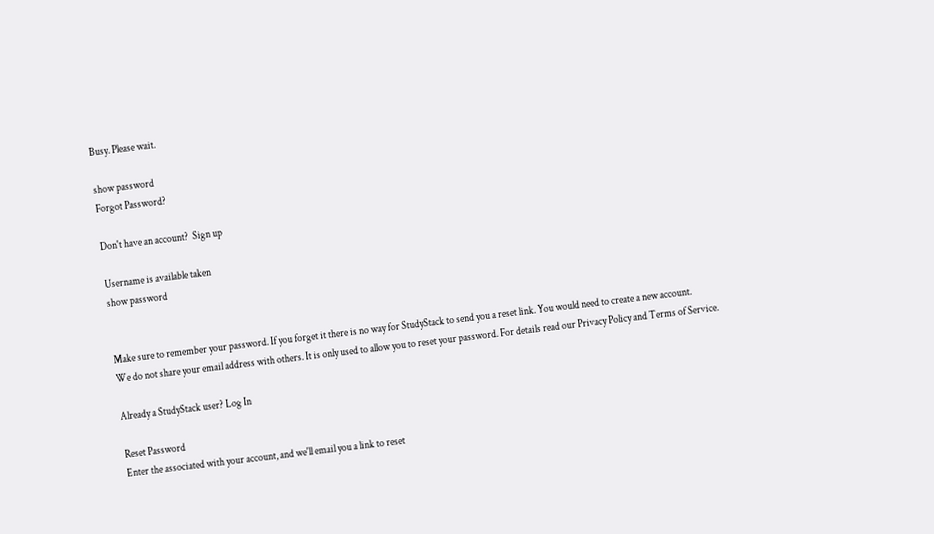Busy. Please wait.

show password
Forgot Password?

Don't have an account?  Sign up

Username is available taken
show password


Make sure to remember your password. If you forget it there is no way for StudyStack to send you a reset link. You would need to create a new account.
We do not share your email address with others. It is only used to allow you to reset your password. For details read our Privacy Policy and Terms of Service.

Already a StudyStack user? Log In

Reset Password
Enter the associated with your account, and we'll email you a link to reset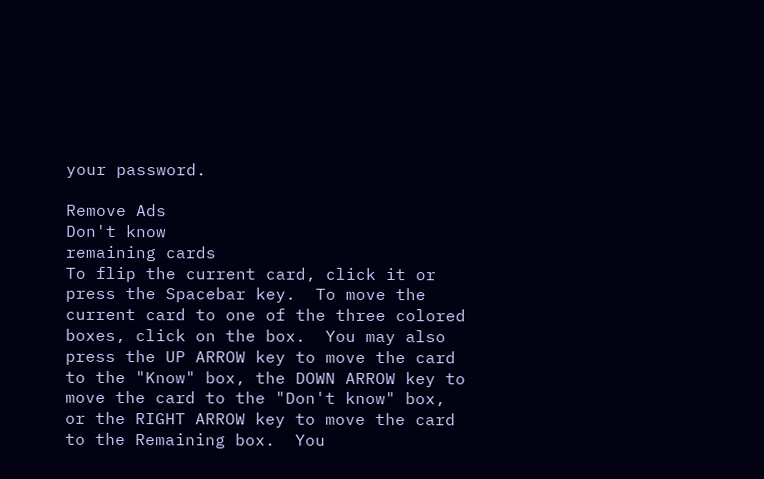your password.

Remove Ads
Don't know
remaining cards
To flip the current card, click it or press the Spacebar key.  To move the current card to one of the three colored boxes, click on the box.  You may also press the UP ARROW key to move the card to the "Know" box, the DOWN ARROW key to move the card to the "Don't know" box, or the RIGHT ARROW key to move the card to the Remaining box.  You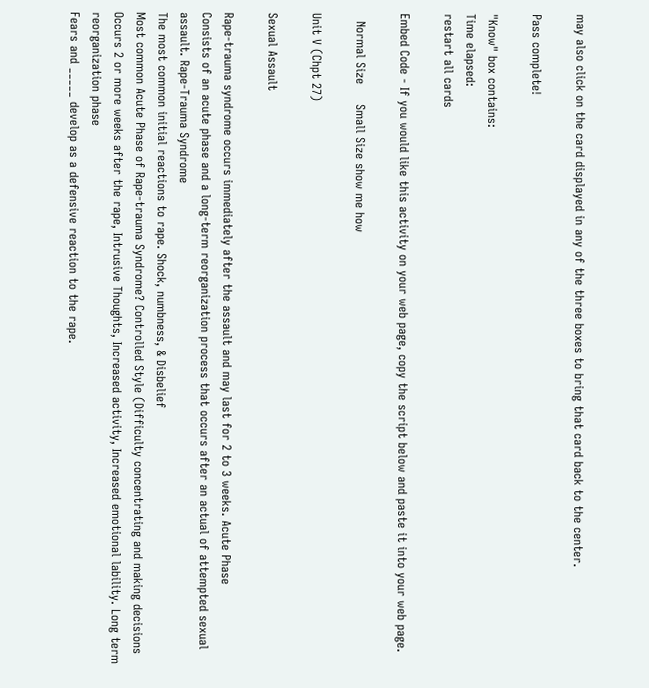may also click on the card displayed in any of the three boxes to bring that card back to the center.

Pass complete!

"Know" box contains:
Time elapsed:
restart all cards

Embed Code - If you would like this activity on your web page, copy the script below and paste it into your web page.

  Normal Size     Small Size show me how

Unit V (Chpt 27)

Sexual Assault

Rape-trauma syndrome occurs immediately after the assault and may last for 2 to 3 weeks. Acute Phase
Consists of an acute phase and a long-term reorganization process that occurs after an actual of attempted sexual assault. Rape-Trauma Syndrome
The most common initial reactions to rape. Shock, numbness, & Disbelief
Most common Acute Phase of Rape-trauma Syndrome? Controlled Style (Difficulty concentrating and making decisions
Occurs 2 or more weeks after the rape, Intrusive Thoughts, Increased activity, Increased emotional lability. Long term reorganization phase
Fears and _____ develop as a defensive reaction to the rape.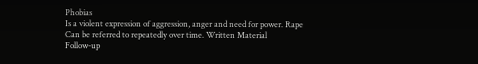Phobias
Is a violent expression of aggression, anger and need for power. Rape
Can be referred to repeatedly over time. Written Material
Follow-up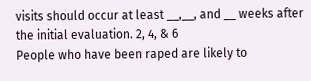visits should occur at least __,__, and __ weeks after the initial evaluation. 2, 4, & 6
People who have been raped are likely to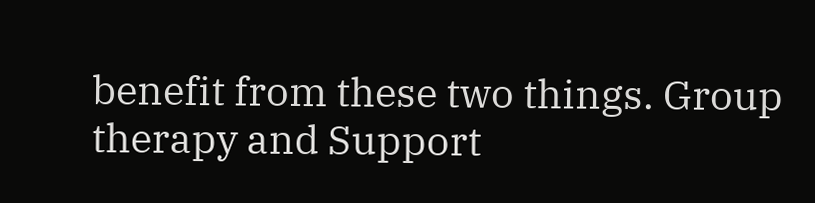benefit from these two things. Group therapy and Support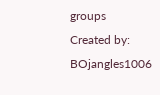groups
Created by: BOjangles1006